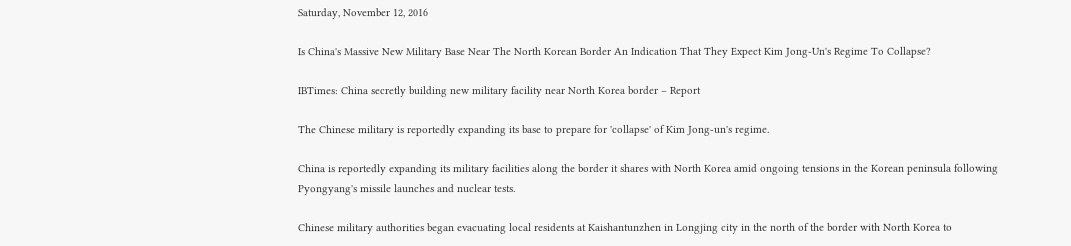Saturday, November 12, 2016

Is China's Massive New Military Base Near The North Korean Border An Indication That They Expect Kim Jong-Un's Regime To Collapse?

IBTimes: China secretly building new military facility near North Korea border – Report

The Chinese military is reportedly expanding its base to prepare for 'collapse' of Kim Jong-un's regime.

China is reportedly expanding its military facilities along the border it shares with North Korea amid ongoing tensions in the Korean peninsula following Pyongyang's missile launches and nuclear tests.

Chinese military authorities began evacuating local residents at Kaishantunzhen in Longjing city in the north of the border with North Korea to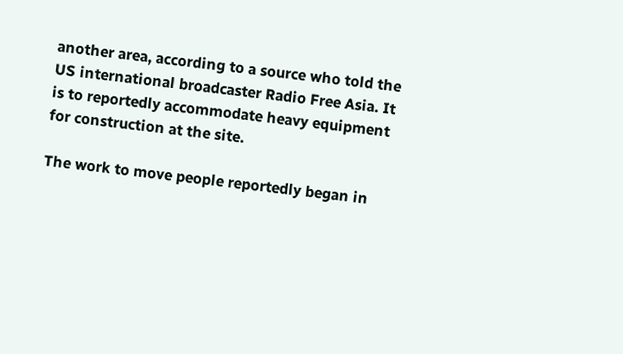another area, according to a source who told the US international broadcaster Radio Free Asia. It is to reportedly accommodate heavy equipment for construction at the site.

The work to move people reportedly began in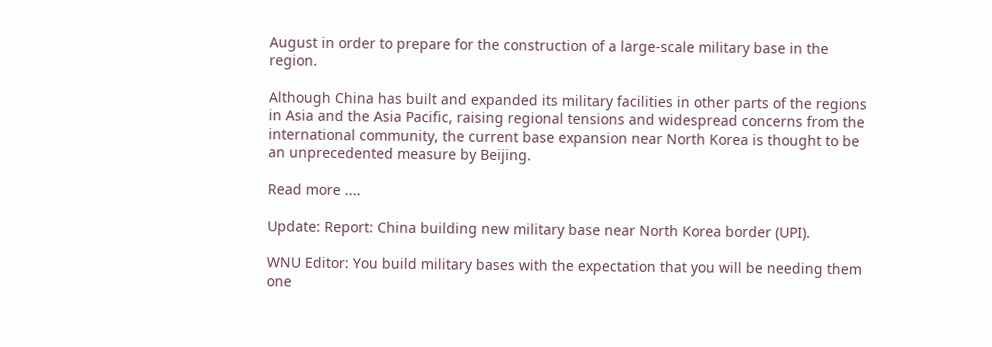August in order to prepare for the construction of a large-scale military base in the region.

Although China has built and expanded its military facilities in other parts of the regions in Asia and the Asia Pacific, raising regional tensions and widespread concerns from the international community, the current base expansion near North Korea is thought to be an unprecedented measure by Beijing.

Read more ....

Update: Report: China building new military base near North Korea border (UPI).

WNU Editor: You build military bases with the expectation that you will be needing them one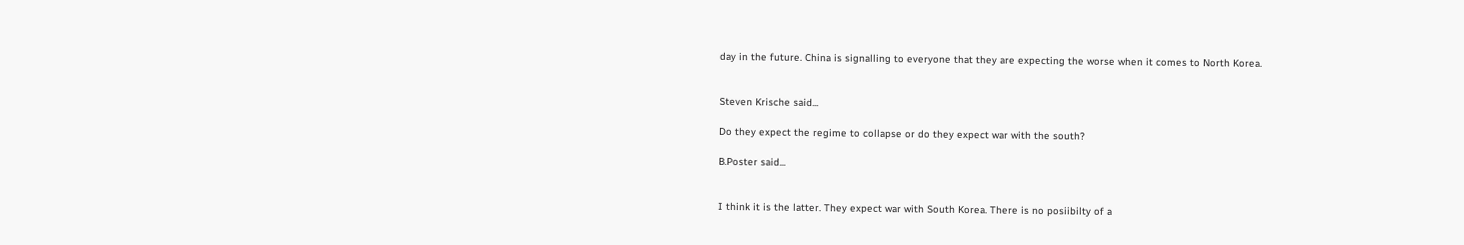day in the future. China is signalling to everyone that they are expecting the worse when it comes to North Korea.


Steven Krische said...

Do they expect the regime to collapse or do they expect war with the south?

B.Poster said...


I think it is the latter. They expect war with South Korea. There is no posiibilty of a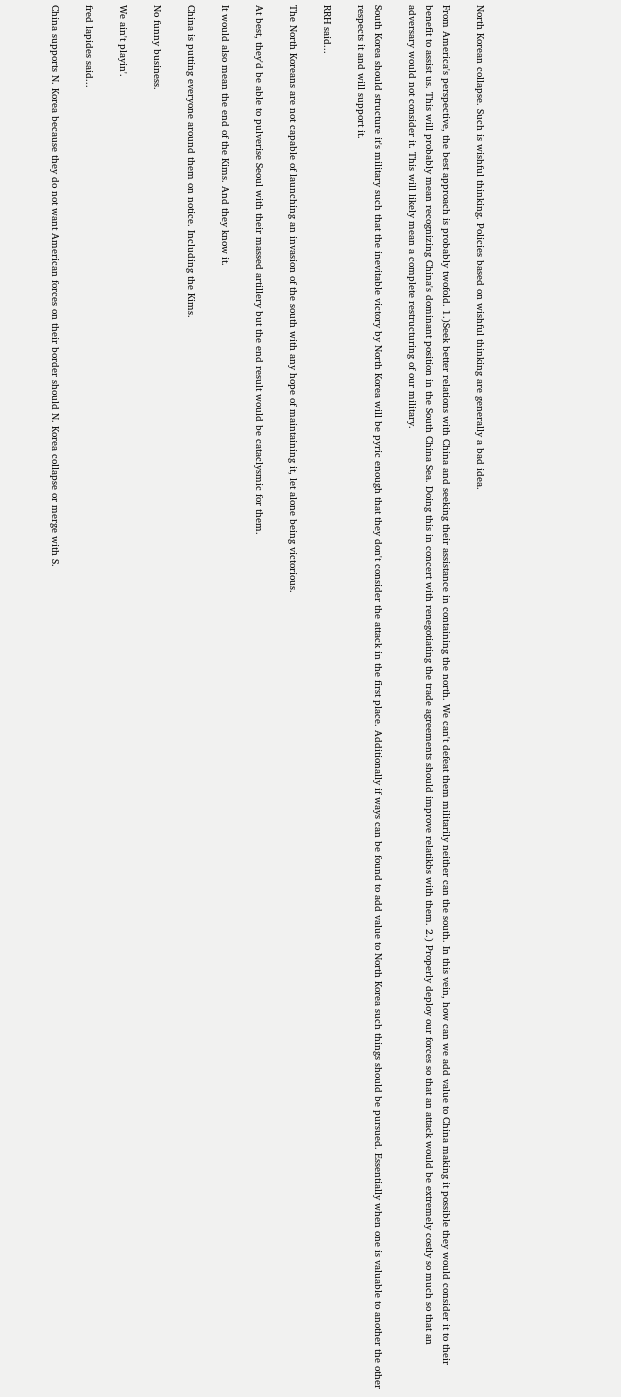North Korean collapse. Such is wishful thinking. Policies based on wishful thinking are generally a bad idea.

From America's perspective, the best approach is probably twofold. 1.)Seek better relations with China and seeking their assistance in containing the north. We can't defeat them militarily neither can the south. In this vein, how can we add value to China making it possible they would consider it to their benefit to assist us. This will probably mean recognizing China's dominant position in the South China Sea. Doing this in concert with renegotiating the trade agreements should improve relatikbs with them. 2.) Properly deploy our forces so that an attack would be extremely costly so much so that an adversary would not consider it. This will likely mean a complete restructuring of our military.

South Korea should structure it's military such that the inevitable victory by North Korea will be pyric enough that they don't consider the attack in the first place. Additionally if ways can be found to add value to North Korea such things should be pursued. Essentially when one is valuable to another the other respects it and will support it.

RRH said...

The North Koreans are not capable of launching an invasion of the south with any hope of maintaining it, let alone being victorious.

At best, they'd be able to pulverise Seoul with their massed artillery but the end result would be cataclysmic for them.

It would also mean the end of the Kims. And they know it.

China is putting everyone around them on notice. Including the Kims.

No funny business.

We ain't playin'.

fred lapides said...

China supports N. Korea because they do not want American forces on their border should N. Korea collapse or merge with S.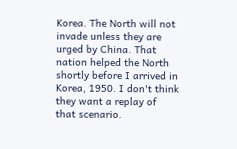Korea. The North will not invade unless they are urged by China. That nation helped the North shortly before I arrived in Korea, 1950. I don't think they want a replay of that scenario.